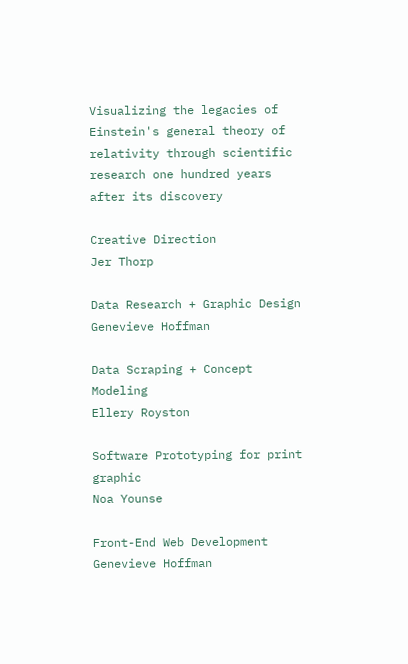Visualizing the legacies of Einstein's general theory of relativity through scientific research one hundred years after its discovery

Creative Direction
Jer Thorp

Data Research + Graphic Design
Genevieve Hoffman

Data Scraping + Concept Modeling
Ellery Royston

Software Prototyping for print graphic
Noa Younse

Front-End Web Development
Genevieve Hoffman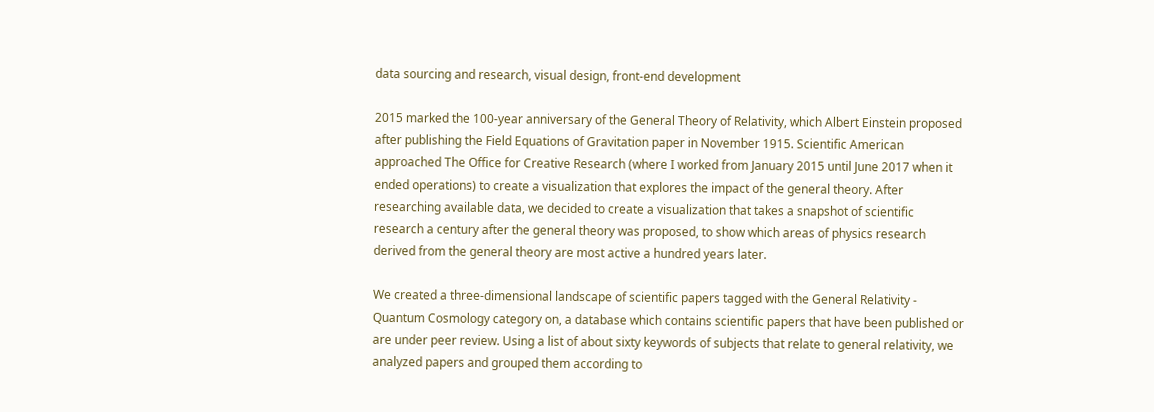data sourcing and research, visual design, front-end development

2015 marked the 100-year anniversary of the General Theory of Relativity, which Albert Einstein proposed after publishing the Field Equations of Gravitation paper in November 1915. Scientific American approached The Office for Creative Research (where I worked from January 2015 until June 2017 when it ended operations) to create a visualization that explores the impact of the general theory. After researching available data, we decided to create a visualization that takes a snapshot of scientific research a century after the general theory was proposed, to show which areas of physics research derived from the general theory are most active a hundred years later.

We created a three-dimensional landscape of scientific papers tagged with the General Relativity - Quantum Cosmology category on, a database which contains scientific papers that have been published or are under peer review. Using a list of about sixty keywords of subjects that relate to general relativity, we analyzed papers and grouped them according to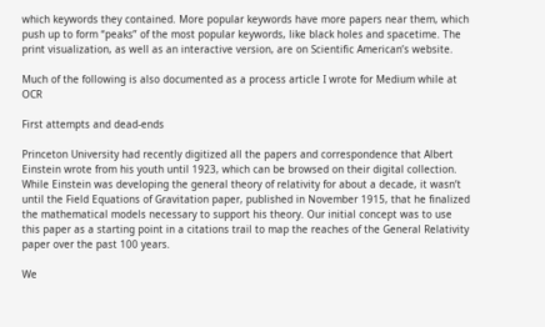which keywords they contained. More popular keywords have more papers near them, which push up to form “peaks” of the most popular keywords, like black holes and spacetime. The print visualization, as well as an interactive version, are on Scientific American’s website.

Much of the following is also documented as a process article I wrote for Medium while at OCR

First attempts and dead-ends

Princeton University had recently digitized all the papers and correspondence that Albert Einstein wrote from his youth until 1923, which can be browsed on their digital collection. While Einstein was developing the general theory of relativity for about a decade, it wasn’t until the Field Equations of Gravitation paper, published in November 1915, that he finalized the mathematical models necessary to support his theory. Our initial concept was to use this paper as a starting point in a citations trail to map the reaches of the General Relativity paper over the past 100 years.

We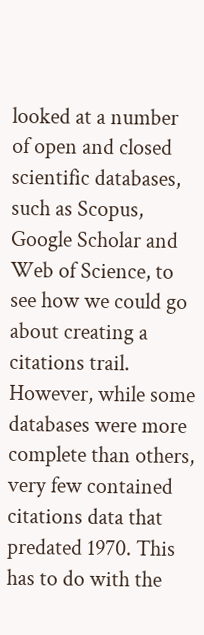looked at a number of open and closed scientific databases, such as Scopus, Google Scholar and Web of Science, to see how we could go about creating a citations trail. However, while some databases were more complete than others, very few contained citations data that predated 1970. This has to do with the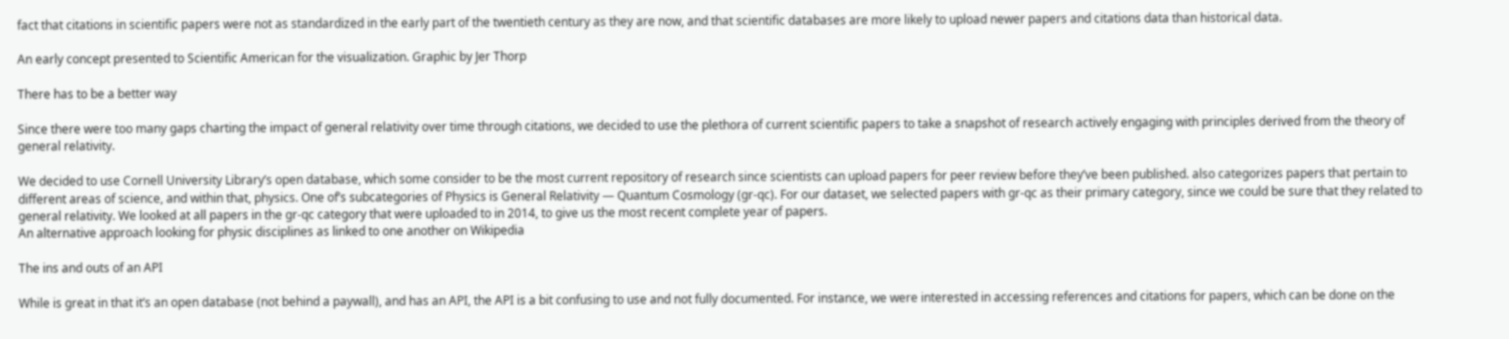fact that citations in scientific papers were not as standardized in the early part of the twentieth century as they are now, and that scientific databases are more likely to upload newer papers and citations data than historical data.

An early concept presented to Scientific American for the visualization. Graphic by Jer Thorp

There has to be a better way

Since there were too many gaps charting the impact of general relativity over time through citations, we decided to use the plethora of current scientific papers to take a snapshot of research actively engaging with principles derived from the theory of general relativity.

We decided to use Cornell University Library’s open database, which some consider to be the most current repository of research since scientists can upload papers for peer review before they’ve been published. also categorizes papers that pertain to different areas of science, and within that, physics. One of’s subcategories of Physics is General Relativity — Quantum Cosmology (gr-qc). For our dataset, we selected papers with gr-qc as their primary category, since we could be sure that they related to general relativity. We looked at all papers in the gr-qc category that were uploaded to in 2014, to give us the most recent complete year of papers.
An alternative approach looking for physic disciplines as linked to one another on Wikipedia

The ins and outs of an API

While is great in that it’s an open database (not behind a paywall), and has an API, the API is a bit confusing to use and not fully documented. For instance, we were interested in accessing references and citations for papers, which can be done on the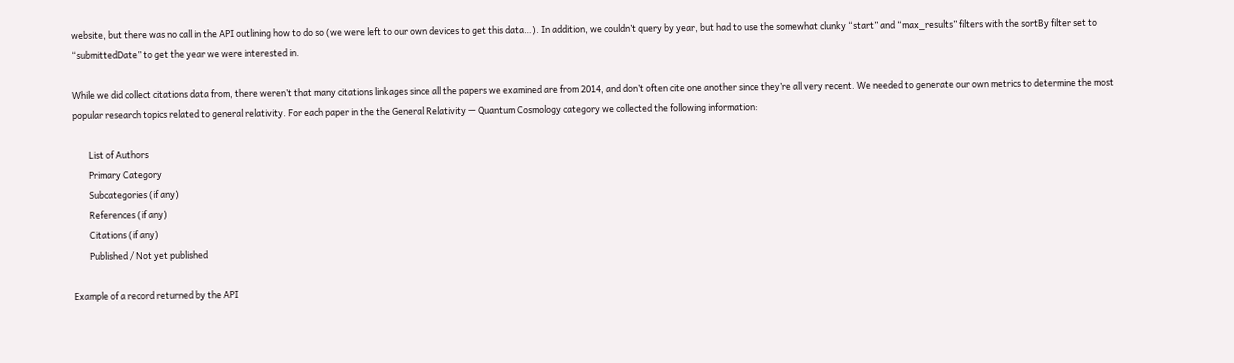website, but there was no call in the API outlining how to do so (we were left to our own devices to get this data…). In addition, we couldn’t query by year, but had to use the somewhat clunky “start” and “max_results” filters with the sortBy filter set to “submittedDate” to get the year we were interested in.

While we did collect citations data from, there weren’t that many citations linkages since all the papers we examined are from 2014, and don’t often cite one another since they’re all very recent. We needed to generate our own metrics to determine the most popular research topics related to general relativity. For each paper in the the General Relativity — Quantum Cosmology category we collected the following information:

        List of Authors
        Primary Category
        Subcategories (if any)
        References (if any)
        Citations (if any)
        Published / Not yet published

Example of a record returned by the API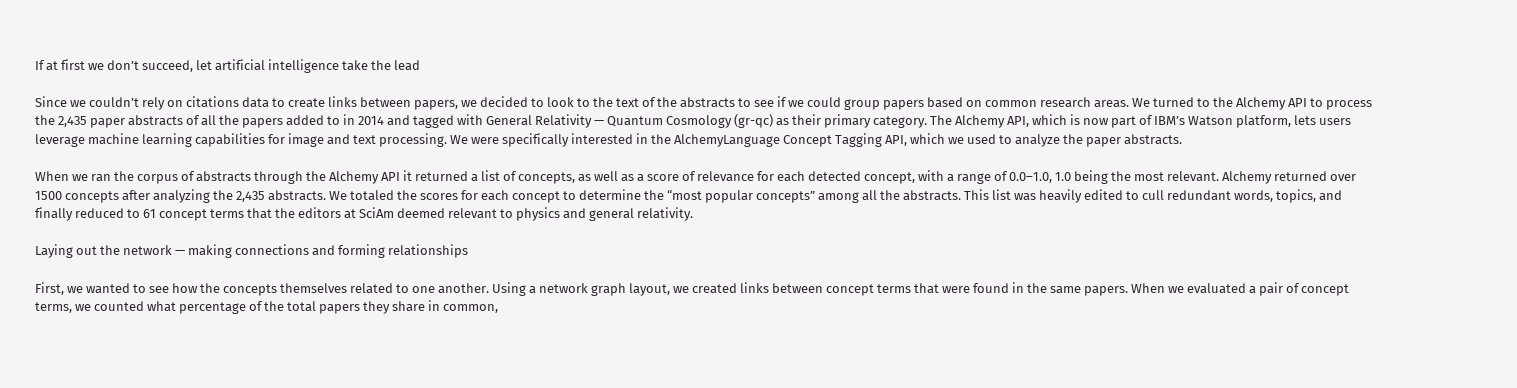If at first we don’t succeed, let artificial intelligence take the lead

Since we couldn’t rely on citations data to create links between papers, we decided to look to the text of the abstracts to see if we could group papers based on common research areas. We turned to the Alchemy API to process the 2,435 paper abstracts of all the papers added to in 2014 and tagged with General Relativity — Quantum Cosmology (gr-qc) as their primary category. The Alchemy API, which is now part of IBM’s Watson platform, lets users leverage machine learning capabilities for image and text processing. We were specifically interested in the AlchemyLanguage Concept Tagging API, which we used to analyze the paper abstracts.

When we ran the corpus of abstracts through the Alchemy API it returned a list of concepts, as well as a score of relevance for each detected concept, with a range of 0.0–1.0, 1.0 being the most relevant. Alchemy returned over 1500 concepts after analyzing the 2,435 abstracts. We totaled the scores for each concept to determine the “most popular concepts” among all the abstracts. This list was heavily edited to cull redundant words, topics, and finally reduced to 61 concept terms that the editors at SciAm deemed relevant to physics and general relativity.

Laying out the network — making connections and forming relationships

First, we wanted to see how the concepts themselves related to one another. Using a network graph layout, we created links between concept terms that were found in the same papers. When we evaluated a pair of concept terms, we counted what percentage of the total papers they share in common,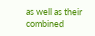as well as their combined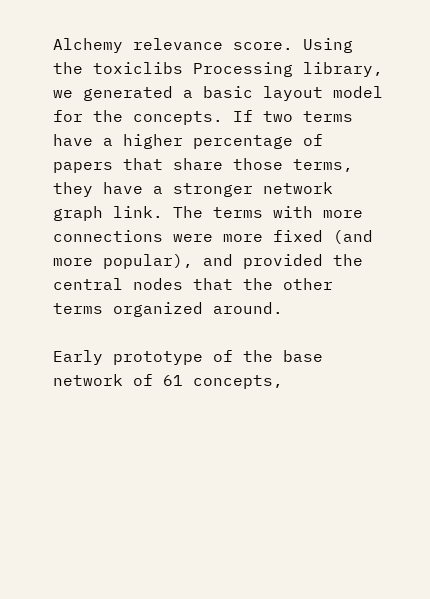Alchemy relevance score. Using the toxiclibs Processing library, we generated a basic layout model for the concepts. If two terms have a higher percentage of papers that share those terms, they have a stronger network graph link. The terms with more connections were more fixed (and more popular), and provided the central nodes that the other terms organized around.

Early prototype of the base network of 61 concepts,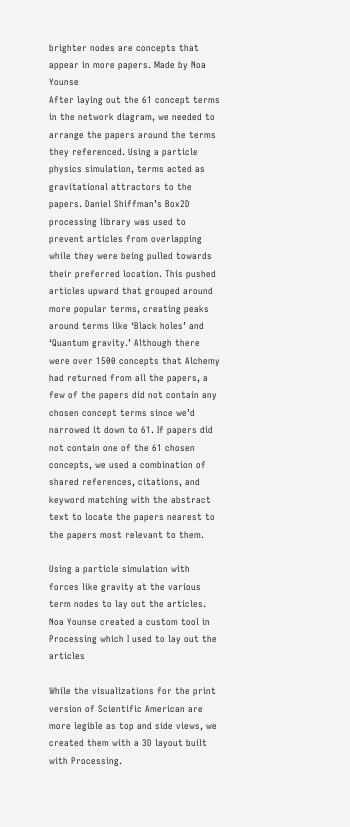brighter nodes are concepts that appear in more papers. Made by Noa Younse
After laying out the 61 concept terms in the network diagram, we needed to arrange the papers around the terms they referenced. Using a particle physics simulation, terms acted as gravitational attractors to the papers. Daniel Shiffman’s Box2D processing library was used to prevent articles from overlapping while they were being pulled towards their preferred location. This pushed articles upward that grouped around more popular terms, creating peaks around terms like ‘Black holes’ and ‘Quantum gravity.’ Although there were over 1500 concepts that Alchemy had returned from all the papers, a few of the papers did not contain any chosen concept terms since we’d narrowed it down to 61. If papers did not contain one of the 61 chosen concepts, we used a combination of shared references, citations, and keyword matching with the abstract text to locate the papers nearest to the papers most relevant to them.

Using a particle simulation with forces like gravity at the various term nodes to lay out the articles. Noa Younse created a custom tool in Processing which I used to lay out the articles

While the visualizations for the print version of Scientific American are more legible as top and side views, we created them with a 3D layout built with Processing.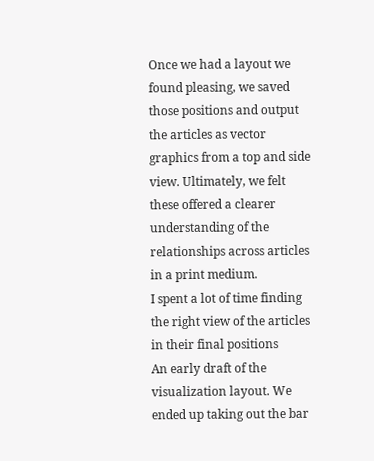Once we had a layout we found pleasing, we saved those positions and output the articles as vector graphics from a top and side view. Ultimately, we felt these offered a clearer understanding of the relationships across articles in a print medium.
I spent a lot of time finding the right view of the articles in their final positions
An early draft of the visualization layout. We ended up taking out the bar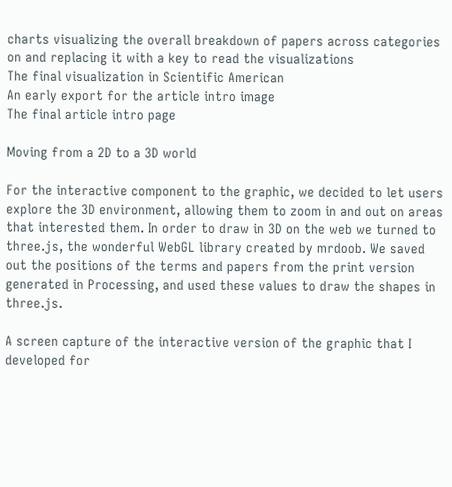charts visualizing the overall breakdown of papers across categories on and replacing it with a key to read the visualizations
The final visualization in Scientific American
An early export for the article intro image
The final article intro page

Moving from a 2D to a 3D world

For the interactive component to the graphic, we decided to let users explore the 3D environment, allowing them to zoom in and out on areas that interested them. In order to draw in 3D on the web we turned to three.js, the wonderful WebGL library created by mrdoob. We saved out the positions of the terms and papers from the print version generated in Processing, and used these values to draw the shapes in three.js.

A screen capture of the interactive version of the graphic that I developed for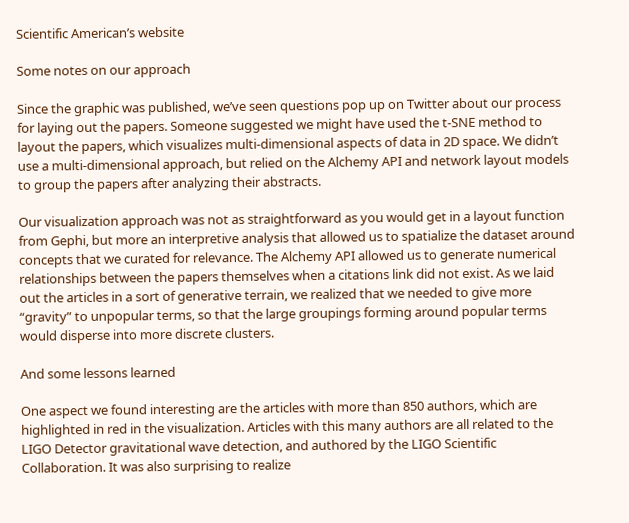Scientific American’s website

Some notes on our approach

Since the graphic was published, we’ve seen questions pop up on Twitter about our process for laying out the papers. Someone suggested we might have used the t-SNE method to layout the papers, which visualizes multi-dimensional aspects of data in 2D space. We didn’t use a multi-dimensional approach, but relied on the Alchemy API and network layout models to group the papers after analyzing their abstracts.

Our visualization approach was not as straightforward as you would get in a layout function from Gephi, but more an interpretive analysis that allowed us to spatialize the dataset around concepts that we curated for relevance. The Alchemy API allowed us to generate numerical relationships between the papers themselves when a citations link did not exist. As we laid out the articles in a sort of generative terrain, we realized that we needed to give more “gravity” to unpopular terms, so that the large groupings forming around popular terms would disperse into more discrete clusters.

And some lessons learned

One aspect we found interesting are the articles with more than 850 authors, which are highlighted in red in the visualization. Articles with this many authors are all related to the LIGO Detector gravitational wave detection, and authored by the LIGO Scientific Collaboration. It was also surprising to realize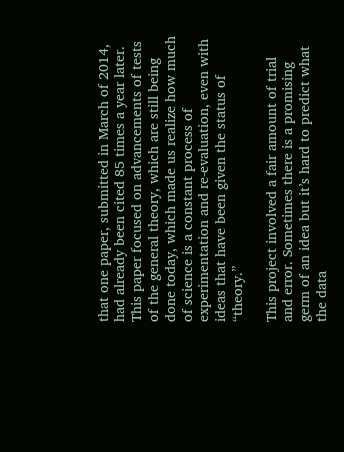that one paper, submitted in March of 2014, had already been cited 85 times a year later. This paper focused on advancements of tests of the general theory, which are still being done today, which made us realize how much of science is a constant process of experimentation and re-evaluation, even with ideas that have been given the status of “theory.”

This project involved a fair amount of trial and error. Sometimes there is a promising germ of an idea but it’s hard to predict what the data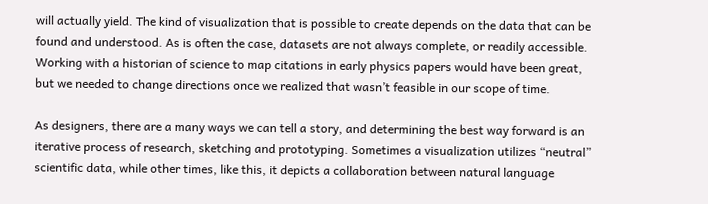will actually yield. The kind of visualization that is possible to create depends on the data that can be found and understood. As is often the case, datasets are not always complete, or readily accessible. Working with a historian of science to map citations in early physics papers would have been great, but we needed to change directions once we realized that wasn’t feasible in our scope of time.

As designers, there are a many ways we can tell a story, and determining the best way forward is an iterative process of research, sketching and prototyping. Sometimes a visualization utilizes “neutral” scientific data, while other times, like this, it depicts a collaboration between natural language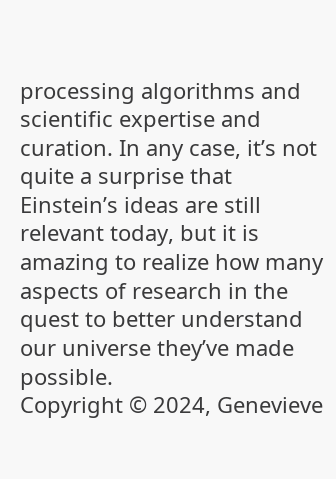processing algorithms and scientific expertise and curation. In any case, it’s not quite a surprise that Einstein’s ideas are still relevant today, but it is amazing to realize how many aspects of research in the quest to better understand our universe they’ve made possible.
Copyright © 2024, Genevieve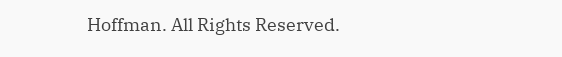Hoffman. All Rights Reserved.